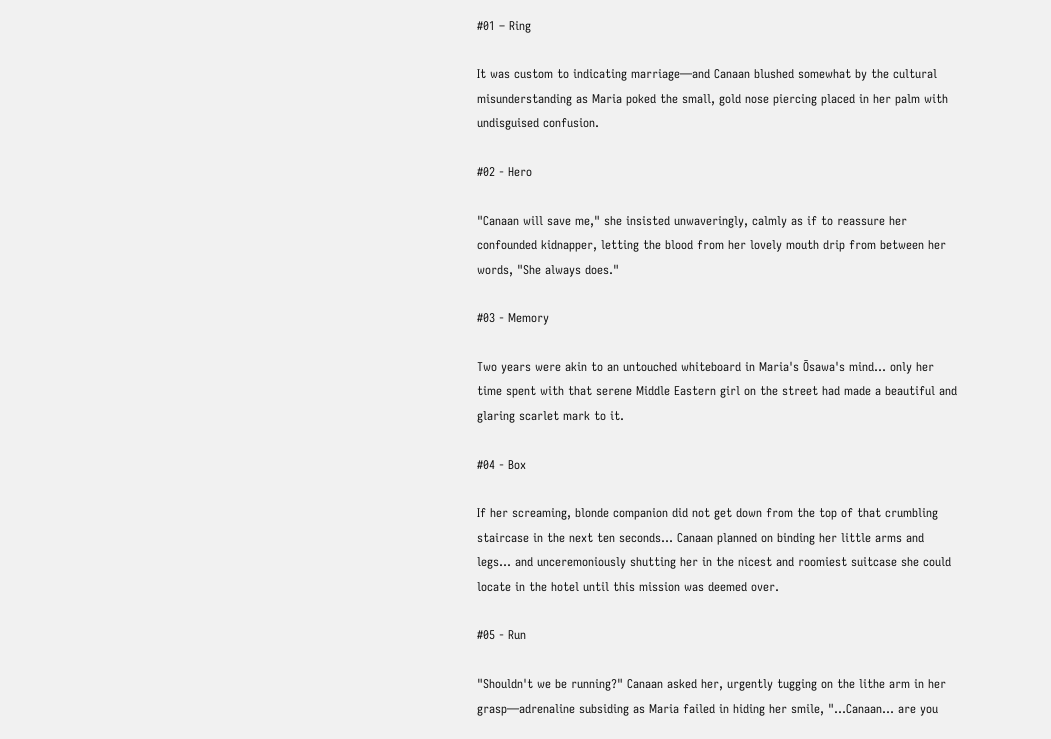#01 – Ring

It was custom to indicating marriage—and Canaan blushed somewhat by the cultural misunderstanding as Maria poked the small, gold nose piercing placed in her palm with undisguised confusion.

#02 - Hero

"Canaan will save me," she insisted unwaveringly, calmly as if to reassure her confounded kidnapper, letting the blood from her lovely mouth drip from between her words, "She always does."

#03 - Memory

Two years were akin to an untouched whiteboard in Maria's Ōsawa's mind… only her time spent with that serene Middle Eastern girl on the street had made a beautiful and glaring scarlet mark to it.

#04 - Box

If her screaming, blonde companion did not get down from the top of that crumbling staircase in the next ten seconds… Canaan planned on binding her little arms and legs… and unceremoniously shutting her in the nicest and roomiest suitcase she could locate in the hotel until this mission was deemed over.

#05 - Run

"Shouldn't we be running?" Canaan asked her, urgently tugging on the lithe arm in her grasp—adrenaline subsiding as Maria failed in hiding her smile, "…Canaan… are you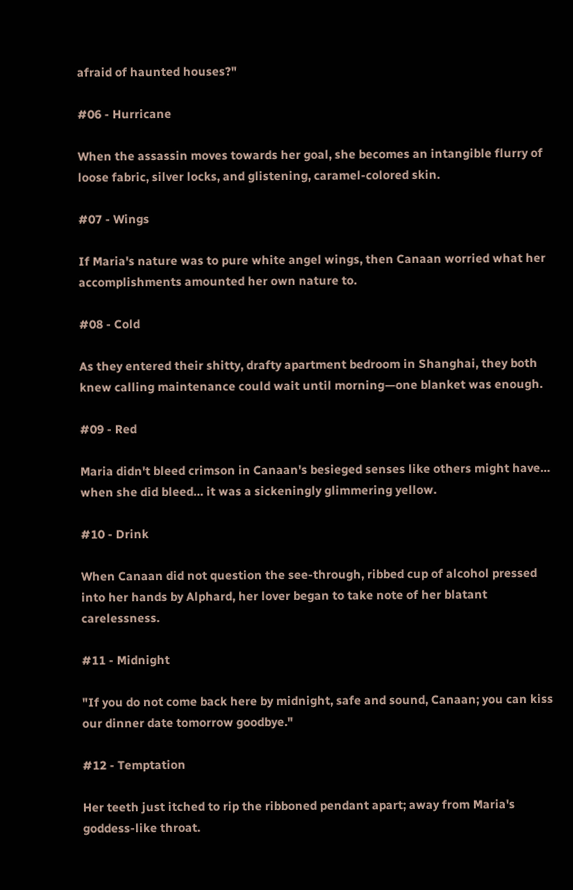afraid of haunted houses?"

#06 - Hurricane

When the assassin moves towards her goal, she becomes an intangible flurry of loose fabric, silver locks, and glistening, caramel-colored skin.

#07 - Wings

If Maria's nature was to pure white angel wings, then Canaan worried what her accomplishments amounted her own nature to.

#08 - Cold

As they entered their shitty, drafty apartment bedroom in Shanghai, they both knew calling maintenance could wait until morning—one blanket was enough.

#09 - Red

Maria didn't bleed crimson in Canaan's besieged senses like others might have… when she did bleed… it was a sickeningly glimmering yellow.

#10 - Drink

When Canaan did not question the see-through, ribbed cup of alcohol pressed into her hands by Alphard, her lover began to take note of her blatant carelessness.

#11 - Midnight

"If you do not come back here by midnight, safe and sound, Canaan; you can kiss our dinner date tomorrow goodbye."

#12 - Temptation

Her teeth just itched to rip the ribboned pendant apart; away from Maria's goddess-like throat.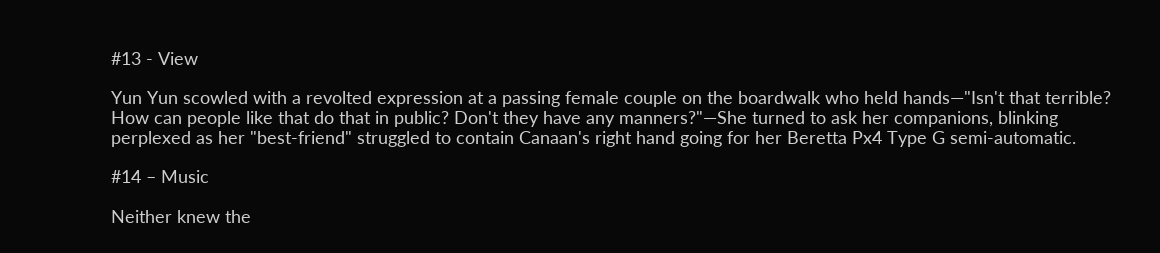#13 - View

Yun Yun scowled with a revolted expression at a passing female couple on the boardwalk who held hands—"Isn't that terrible? How can people like that do that in public? Don't they have any manners?"—She turned to ask her companions, blinking perplexed as her "best-friend" struggled to contain Canaan's right hand going for her Beretta Px4 Type G semi-automatic.

#14 – Music

Neither knew the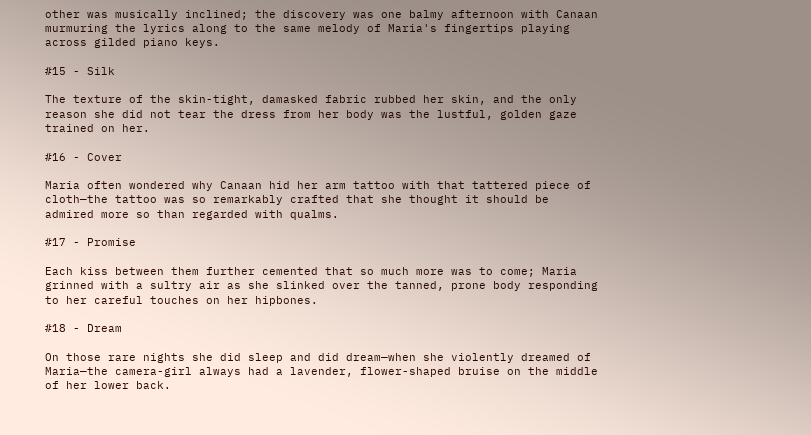other was musically inclined; the discovery was one balmy afternoon with Canaan murmuring the lyrics along to the same melody of Maria's fingertips playing across gilded piano keys.

#15 - Silk

The texture of the skin-tight, damasked fabric rubbed her skin, and the only reason she did not tear the dress from her body was the lustful, golden gaze trained on her.

#16 - Cover

Maria often wondered why Canaan hid her arm tattoo with that tattered piece of cloth—the tattoo was so remarkably crafted that she thought it should be admired more so than regarded with qualms.

#17 - Promise

Each kiss between them further cemented that so much more was to come; Maria grinned with a sultry air as she slinked over the tanned, prone body responding to her careful touches on her hipbones.

#18 - Dream

On those rare nights she did sleep and did dream—when she violently dreamed of Maria—the camera-girl always had a lavender, flower-shaped bruise on the middle of her lower back.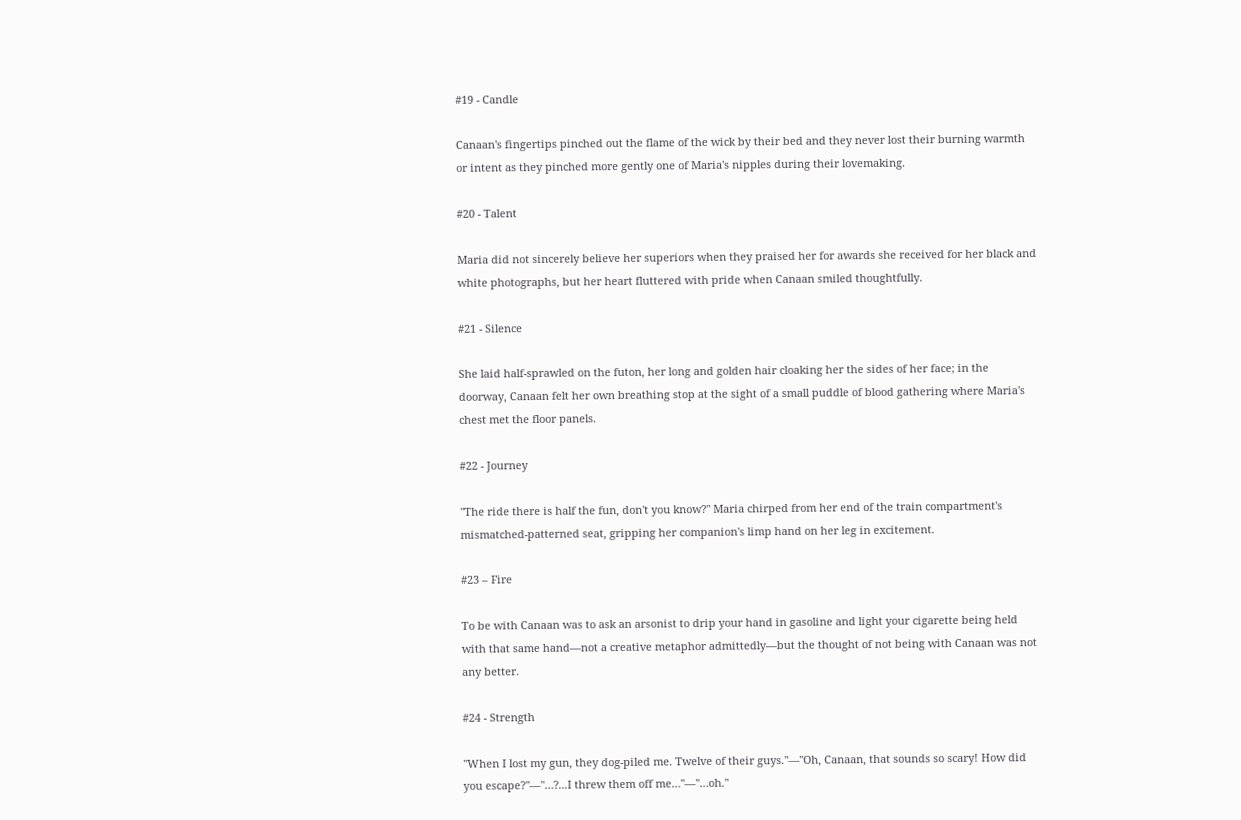#19 - Candle

Canaan's fingertips pinched out the flame of the wick by their bed and they never lost their burning warmth or intent as they pinched more gently one of Maria's nipples during their lovemaking.

#20 - Talent

Maria did not sincerely believe her superiors when they praised her for awards she received for her black and white photographs, but her heart fluttered with pride when Canaan smiled thoughtfully.

#21 - Silence

She laid half-sprawled on the futon, her long and golden hair cloaking her the sides of her face; in the doorway, Canaan felt her own breathing stop at the sight of a small puddle of blood gathering where Maria's chest met the floor panels.

#22 - Journey

"The ride there is half the fun, don't you know?" Maria chirped from her end of the train compartment's mismatched-patterned seat, gripping her companion's limp hand on her leg in excitement.

#23 – Fire

To be with Canaan was to ask an arsonist to drip your hand in gasoline and light your cigarette being held with that same hand—not a creative metaphor admittedly—but the thought of not being with Canaan was not any better.

#24 - Strength

"When I lost my gun, they dog-piled me. Twelve of their guys."—"Oh, Canaan, that sounds so scary! How did you escape?"—"…?...I threw them off me…"—"…oh."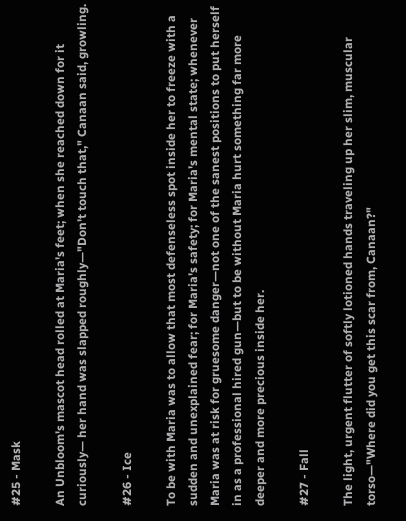#25 - Mask

An Unbloom's mascot head rolled at Maria's feet; when she reached down for it curiously— her hand was slapped roughly—"Don't touch that," Canaan said, growling.

#26 - Ice

To be with Maria was to allow that most defenseless spot inside her to freeze with a sudden and unexplained fear; for Maria's safety; for Maria's mental state; whenever Maria was at risk for gruesome danger—not one of the sanest positions to put herself in as a professional hired gun—but to be without Maria hurt something far more deeper and more precious inside her.

#27 - Fall

The light, urgent flutter of softly lotioned hands traveling up her slim, muscular torso—"Where did you get this scar from, Canaan?"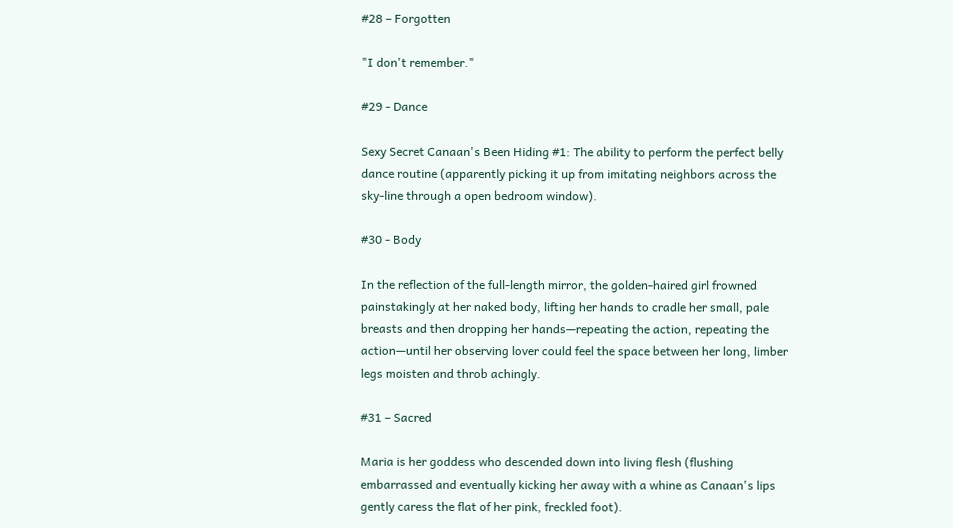#28 – Forgotten

"I don't remember."

#29 - Dance

Sexy Secret Canaan's Been Hiding #1: The ability to perform the perfect belly dance routine (apparently picking it up from imitating neighbors across the sky-line through a open bedroom window).

#30 - Body

In the reflection of the full-length mirror, the golden-haired girl frowned painstakingly at her naked body, lifting her hands to cradle her small, pale breasts and then dropping her hands—repeating the action, repeating the action—until her observing lover could feel the space between her long, limber legs moisten and throb achingly.

#31 – Sacred

Maria is her goddess who descended down into living flesh (flushing embarrassed and eventually kicking her away with a whine as Canaan's lips gently caress the flat of her pink, freckled foot).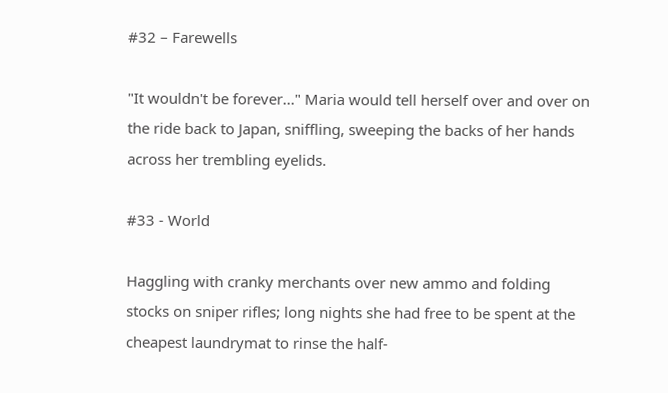#32 – Farewells

"It wouldn't be forever..." Maria would tell herself over and over on the ride back to Japan, sniffling, sweeping the backs of her hands across her trembling eyelids.

#33 - World

Haggling with cranky merchants over new ammo and folding stocks on sniper rifles; long nights she had free to be spent at the cheapest laundrymat to rinse the half-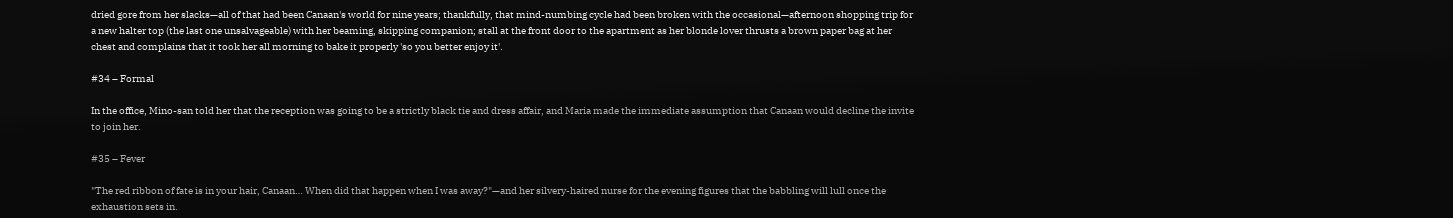dried gore from her slacks—all of that had been Canaan's world for nine years; thankfully, that mind-numbing cycle had been broken with the occasional—afternoon shopping trip for a new halter top (the last one unsalvageable) with her beaming, skipping companion; stall at the front door to the apartment as her blonde lover thrusts a brown paper bag at her chest and complains that it took her all morning to bake it properly 'so you better enjoy it'.

#34 – Formal

In the office, Mino-san told her that the reception was going to be a strictly black tie and dress affair, and Maria made the immediate assumption that Canaan would decline the invite to join her.

#35 – Fever

"The red ribbon of fate is in your hair, Canaan… When did that happen when I was away?"—and her silvery-haired nurse for the evening figures that the babbling will lull once the exhaustion sets in.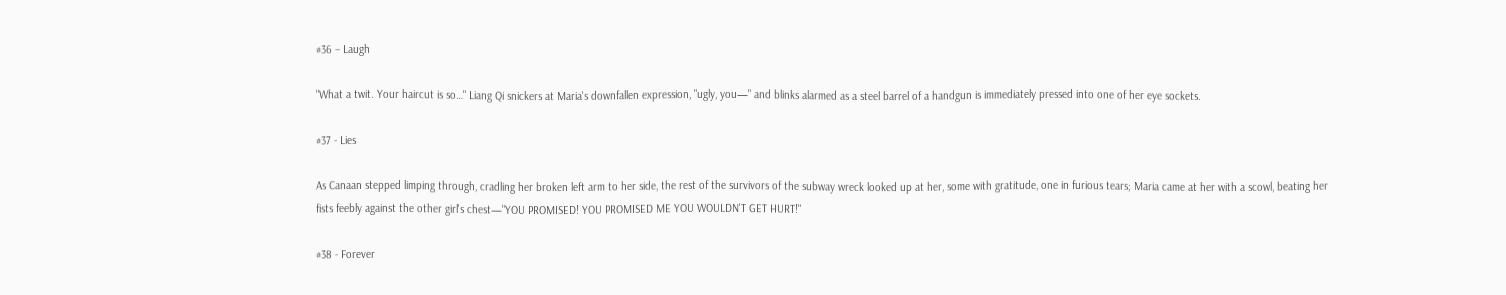#36 – Laugh

"What a twit. Your haircut is so…" Liang Qi snickers at Maria's downfallen expression, "ugly, you—" and blinks alarmed as a steel barrel of a handgun is immediately pressed into one of her eye sockets.

#37 - Lies

As Canaan stepped limping through, cradling her broken left arm to her side, the rest of the survivors of the subway wreck looked up at her, some with gratitude, one in furious tears; Maria came at her with a scowl, beating her fists feebly against the other girl's chest—"YOU PROMISED! YOU PROMISED ME YOU WOULDN'T GET HURT!"

#38 - Forever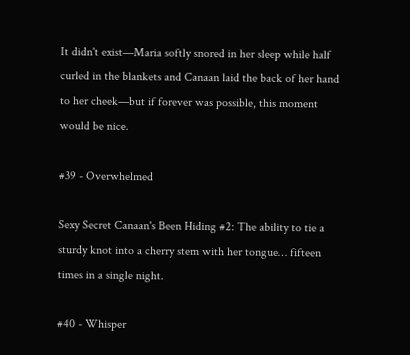It didn't exist—Maria softly snored in her sleep while half curled in the blankets and Canaan laid the back of her hand to her cheek—but if forever was possible, this moment would be nice.

#39 - Overwhelmed

Sexy Secret Canaan's Been Hiding #2: The ability to tie a sturdy knot into a cherry stem with her tongue… fifteen times in a single night.

#40 - Whisper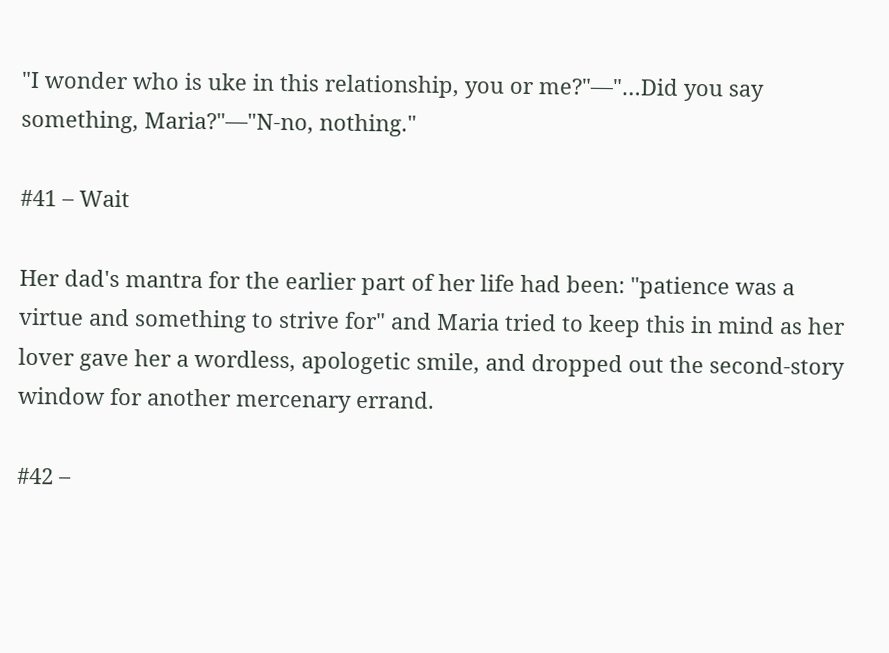"I wonder who is uke in this relationship, you or me?"—"…Did you say something, Maria?"—"N-no, nothing."

#41 – Wait

Her dad's mantra for the earlier part of her life had been: "patience was a virtue and something to strive for" and Maria tried to keep this in mind as her lover gave her a wordless, apologetic smile, and dropped out the second-story window for another mercenary errand.

#42 –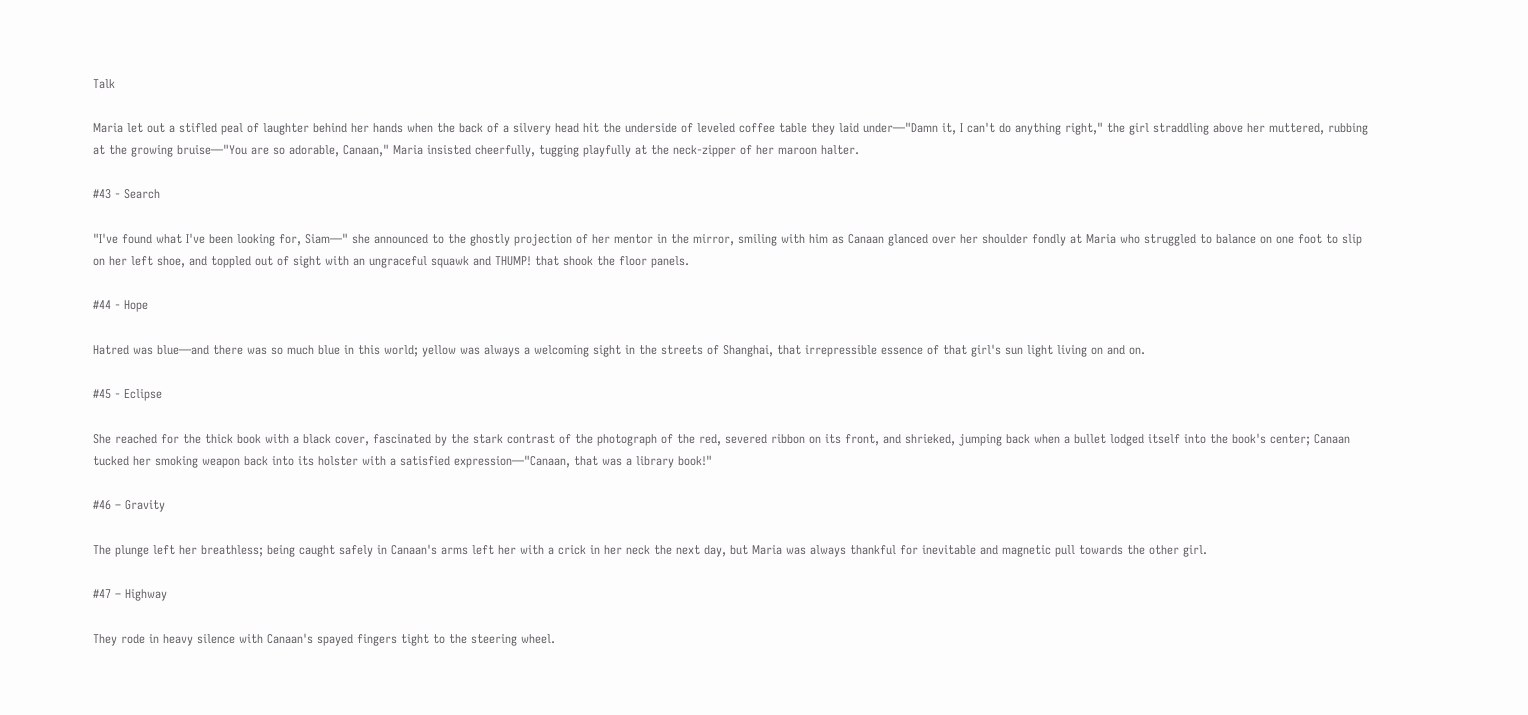Talk

Maria let out a stifled peal of laughter behind her hands when the back of a silvery head hit the underside of leveled coffee table they laid under—"Damn it, I can't do anything right," the girl straddling above her muttered, rubbing at the growing bruise—"You are so adorable, Canaan," Maria insisted cheerfully, tugging playfully at the neck-zipper of her maroon halter.

#43 - Search

"I've found what I've been looking for, Siam—" she announced to the ghostly projection of her mentor in the mirror, smiling with him as Canaan glanced over her shoulder fondly at Maria who struggled to balance on one foot to slip on her left shoe, and toppled out of sight with an ungraceful squawk and THUMP! that shook the floor panels.

#44 - Hope

Hatred was blue—and there was so much blue in this world; yellow was always a welcoming sight in the streets of Shanghai, that irrepressible essence of that girl's sun light living on and on.

#45 - Eclipse

She reached for the thick book with a black cover, fascinated by the stark contrast of the photograph of the red, severed ribbon on its front, and shrieked, jumping back when a bullet lodged itself into the book's center; Canaan tucked her smoking weapon back into its holster with a satisfied expression—"Canaan, that was a library book!"

#46 – Gravity

The plunge left her breathless; being caught safely in Canaan's arms left her with a crick in her neck the next day, but Maria was always thankful for inevitable and magnetic pull towards the other girl.

#47 – Highway

They rode in heavy silence with Canaan's spayed fingers tight to the steering wheel.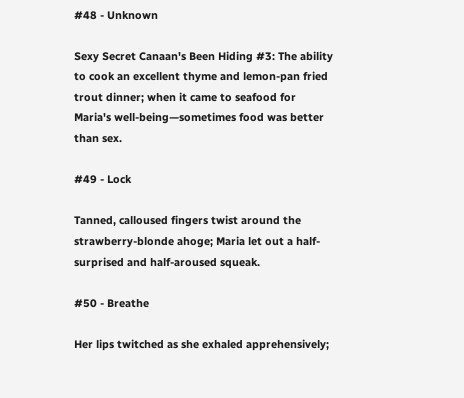#48 - Unknown

Sexy Secret Canaan's Been Hiding #3: The ability to cook an excellent thyme and lemon-pan fried trout dinner; when it came to seafood for Maria's well-being—sometimes food was better than sex.

#49 - Lock

Tanned, calloused fingers twist around the strawberry-blonde ahoge; Maria let out a half-surprised and half-aroused squeak.

#50 - Breathe

Her lips twitched as she exhaled apprehensively;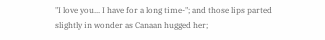"I love you... I have for a long time-"; and those lips parted slightly in wonder as Canaan hugged her;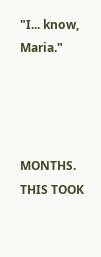"I... know, Maria."




MONTHS. THIS TOOK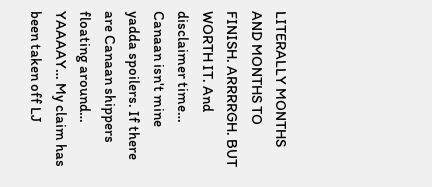LITERALLY MONTHS AND MONTHS TO FINISH. ARRRRGH. BUT WORTH IT. And disclaimer time… Canaan isn't mine yadda spoilers. If there are Canaan shippers floating around… YAAAAY… My claim has been taken off LJ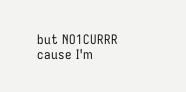but NO1CURRR cause I'm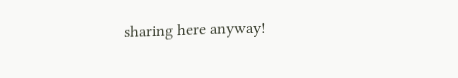sharing here anyway!